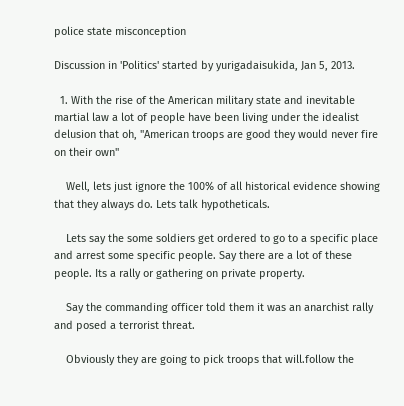police state misconception

Discussion in 'Politics' started by yurigadaisukida, Jan 5, 2013.

  1. With the rise of the American military state and inevitable martial law a lot of people have been living under the idealist delusion that oh, "American troops are good they would never fire on their own"

    Well, lets just ignore the 100% of all historical evidence showing that they always do. Lets talk hypotheticals.

    Lets say the some soldiers get ordered to go to a specific place and arrest some specific people. Say there are a lot of these people. Its a rally or gathering on private property.

    Say the commanding officer told them it was an anarchist rally and posed a terrorist threat.

    Obviously they are going to pick troops that will.follow the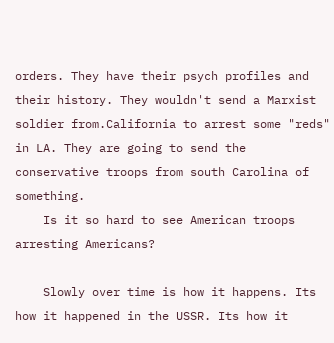orders. They have their psych profiles and their history. They wouldn't send a Marxist soldier from.California to arrest some "reds" in LA. They are going to send the conservative troops from south Carolina of something.
    Is it so hard to see American troops arresting Americans?

    Slowly over time is how it happens. Its how it happened in the USSR. Its how it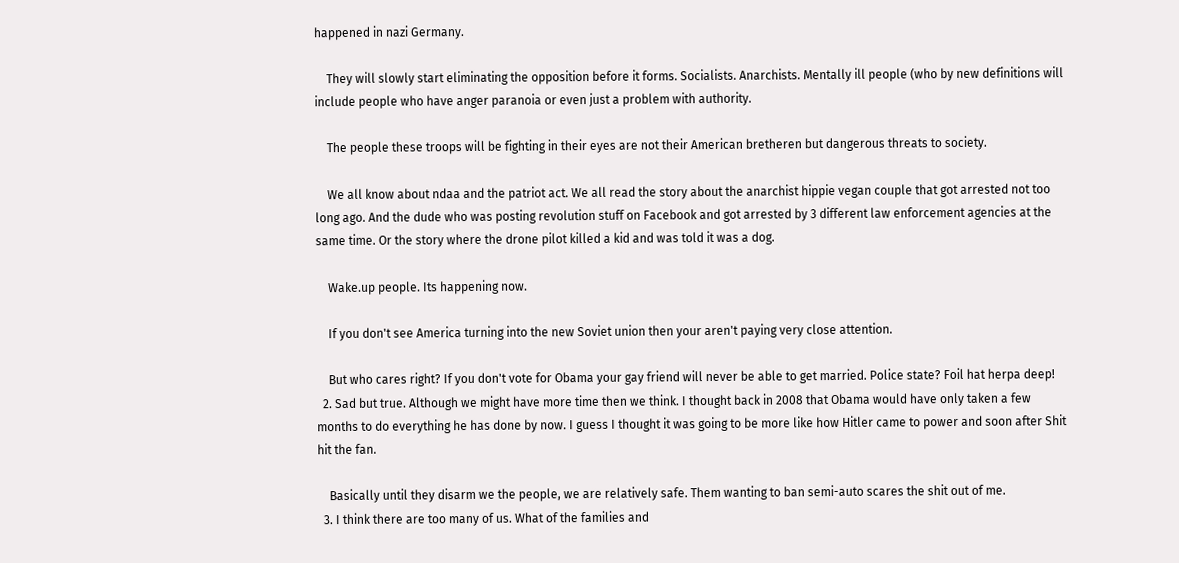happened in nazi Germany.

    They will slowly start eliminating the opposition before it forms. Socialists. Anarchists. Mentally ill people (who by new definitions will include people who have anger paranoia or even just a problem with authority.

    The people these troops will be fighting in their eyes are not their American bretheren but dangerous threats to society.

    We all know about ndaa and the patriot act. We all read the story about the anarchist hippie vegan couple that got arrested not too long ago. And the dude who was posting revolution stuff on Facebook and got arrested by 3 different law enforcement agencies at the same time. Or the story where the drone pilot killed a kid and was told it was a dog.

    Wake.up people. Its happening now.

    If you don't see America turning into the new Soviet union then your aren't paying very close attention.

    But who cares right? If you don't vote for Obama your gay friend will never be able to get married. Police state? Foil hat herpa deep!
  2. Sad but true. Although we might have more time then we think. I thought back in 2008 that Obama would have only taken a few months to do everything he has done by now. I guess I thought it was going to be more like how Hitler came to power and soon after Shit hit the fan.

    Basically until they disarm we the people, we are relatively safe. Them wanting to ban semi-auto scares the shit out of me.
  3. I think there are too many of us. What of the families and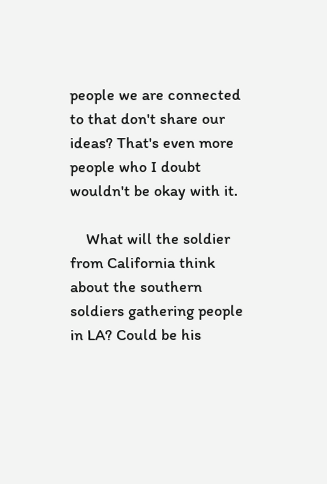people we are connected to that don't share our ideas? That's even more people who I doubt wouldn't be okay with it.

    What will the soldier from California think about the southern soldiers gathering people in LA? Could be his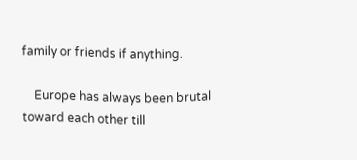family or friends if anything.

    Europe has always been brutal toward each other till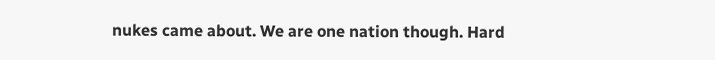nukes came about. We are one nation though. Hard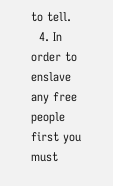to tell.
  4. In order to enslave any free people first you must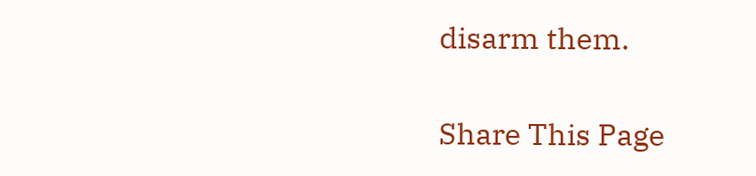disarm them.

Share This Page